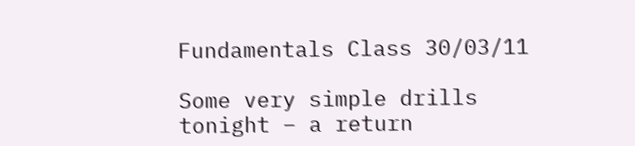Fundamentals Class 30/03/11

Some very simple drills tonight – a return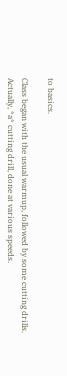to basics.

Class began with the usual warmup, followed by some cutting drills. Actually, *a* cutting drill, done at various speeds.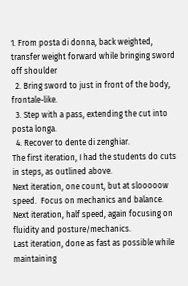1. From posta di donna, back weighted, transfer weight forward while bringing sword off shoulder
  2. Bring sword to just in front of the body, frontale-like.
  3. Step with a pass, extending the cut into posta longa.
  4. Recover to dente di zenghiar.
The first iteration, I had the students do cuts in steps, as outlined above.
Next iteration, one count, but at slooooow speed.  Focus on mechanics and balance.
Next iteration, half speed, again focusing on fluidity and posture/mechanics.
Last iteration, done as fast as possible while maintaining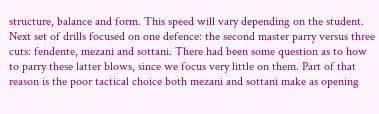structure, balance and form. This speed will vary depending on the student.
Next set of drills focused on one defence: the second master parry versus three cuts: fendente, mezani and sottani. There had been some question as to how to parry these latter blows, since we focus very little on them. Part of that reason is the poor tactical choice both mezani and sottani make as opening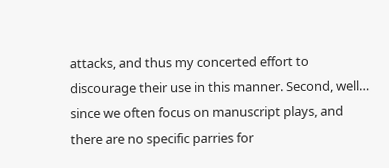attacks, and thus my concerted effort to discourage their use in this manner. Second, well… since we often focus on manuscript plays, and there are no specific parries for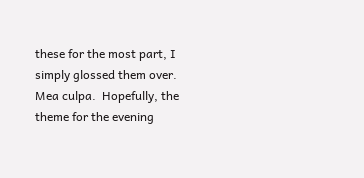these for the most part, I simply glossed them over.  Mea culpa.  Hopefully, the theme for the evening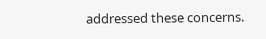addressed these concerns.